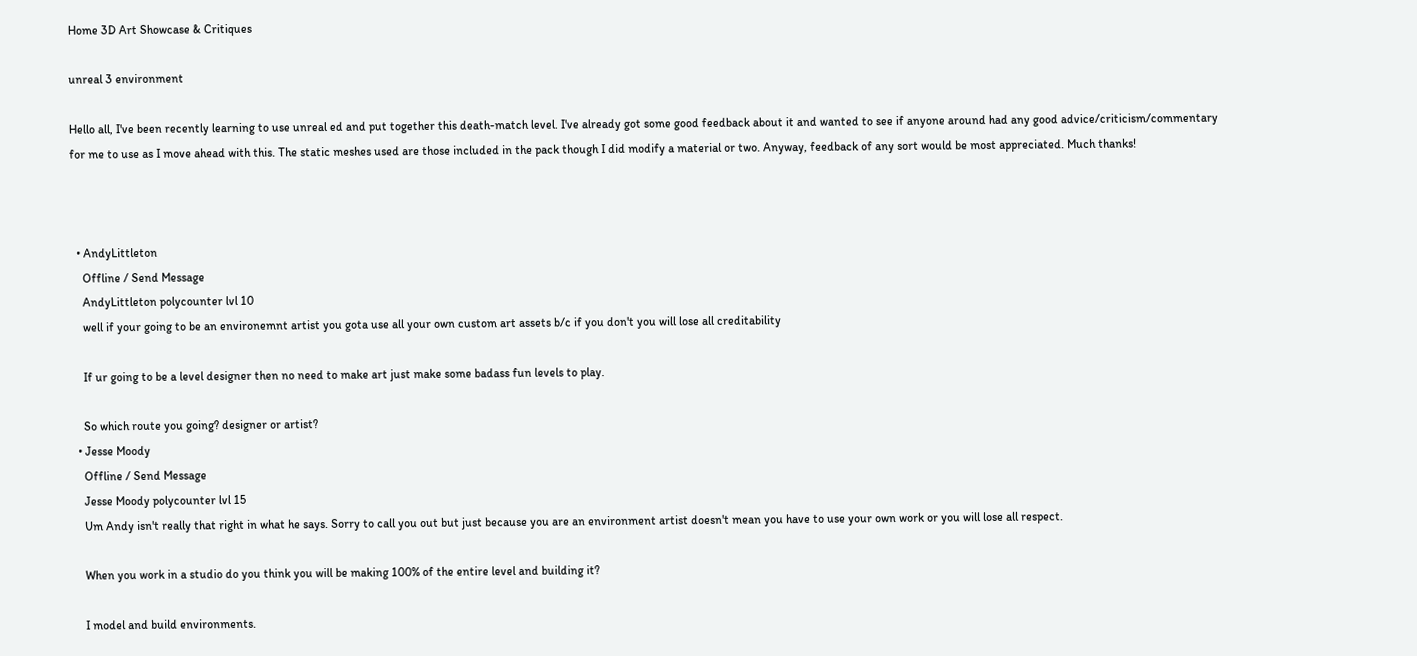Home 3D Art Showcase & Critiques

unreal 3 environment

Hello all, I've been recently learning to use unreal ed and put together this death-match level. I've already got some good feedback about it and wanted to see if anyone around had any good advice/criticism/commentary for me to use as I move ahead with this. The static meshes used are those included in the pack though I did modify a material or two. Anyway, feedback of any sort would be most appreciated. Much thanks!



  • AndyLittleton
    Offline / Send Message
    AndyLittleton polycounter lvl 10
    well if your going to be an environemnt artist you gota use all your own custom art assets b/c if you don't you will lose all creditability

    If ur going to be a level designer then no need to make art just make some badass fun levels to play.

    So which route you going? designer or artist?
  • Jesse Moody
    Offline / Send Message
    Jesse Moody polycounter lvl 15
    Um Andy isn't really that right in what he says. Sorry to call you out but just because you are an environment artist doesn't mean you have to use your own work or you will lose all respect.

    When you work in a studio do you think you will be making 100% of the entire level and building it?

    I model and build environments.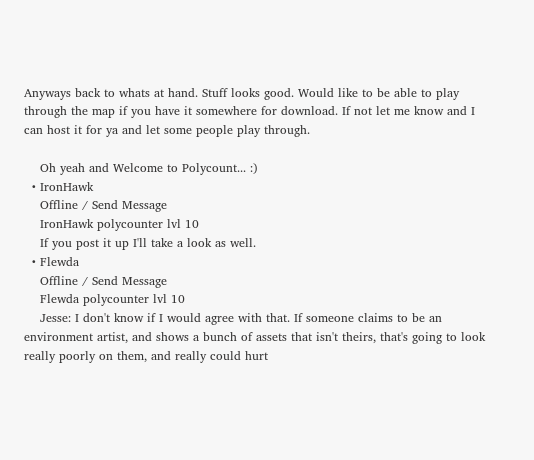Anyways back to whats at hand. Stuff looks good. Would like to be able to play through the map if you have it somewhere for download. If not let me know and I can host it for ya and let some people play through.

    Oh yeah and Welcome to Polycount... :)
  • IronHawk
    Offline / Send Message
    IronHawk polycounter lvl 10
    If you post it up I'll take a look as well.
  • Flewda
    Offline / Send Message
    Flewda polycounter lvl 10
    Jesse: I don't know if I would agree with that. If someone claims to be an environment artist, and shows a bunch of assets that isn't theirs, that's going to look really poorly on them, and really could hurt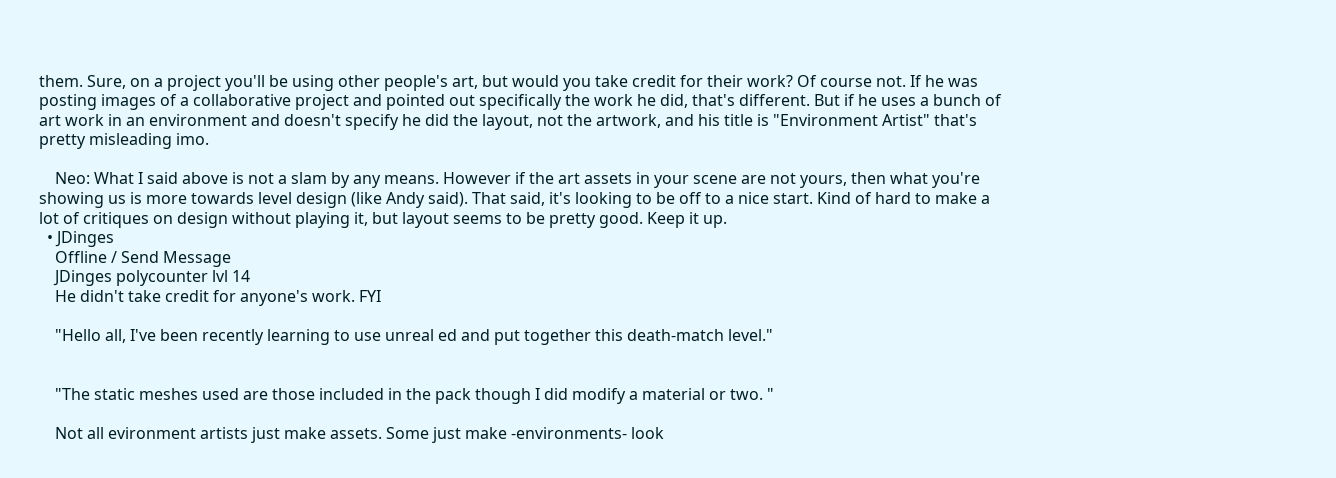them. Sure, on a project you'll be using other people's art, but would you take credit for their work? Of course not. If he was posting images of a collaborative project and pointed out specifically the work he did, that's different. But if he uses a bunch of art work in an environment and doesn't specify he did the layout, not the artwork, and his title is "Environment Artist" that's pretty misleading imo.

    Neo: What I said above is not a slam by any means. However if the art assets in your scene are not yours, then what you're showing us is more towards level design (like Andy said). That said, it's looking to be off to a nice start. Kind of hard to make a lot of critiques on design without playing it, but layout seems to be pretty good. Keep it up.
  • JDinges
    Offline / Send Message
    JDinges polycounter lvl 14
    He didn't take credit for anyone's work. FYI

    "Hello all, I've been recently learning to use unreal ed and put together this death-match level."


    "The static meshes used are those included in the pack though I did modify a material or two. "

    Not all evironment artists just make assets. Some just make -environments- look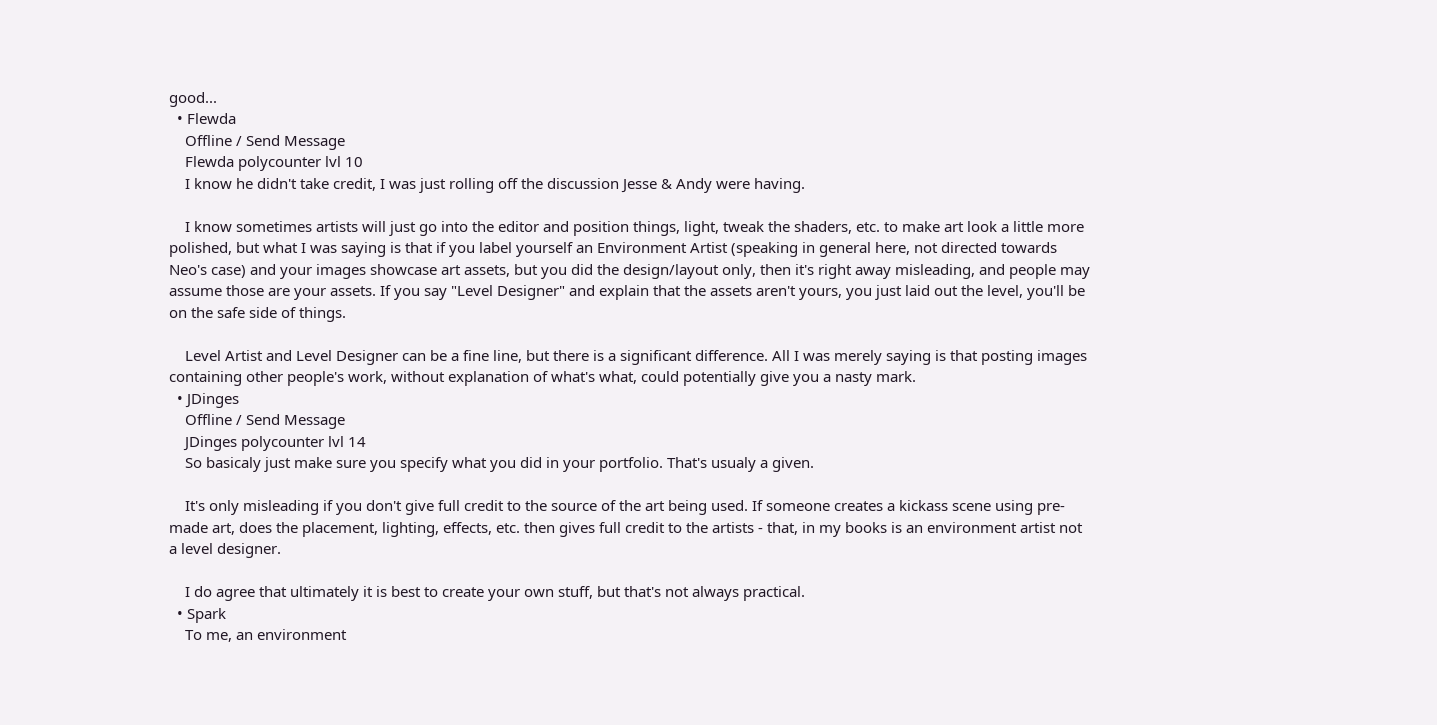good...
  • Flewda
    Offline / Send Message
    Flewda polycounter lvl 10
    I know he didn't take credit, I was just rolling off the discussion Jesse & Andy were having.

    I know sometimes artists will just go into the editor and position things, light, tweak the shaders, etc. to make art look a little more polished, but what I was saying is that if you label yourself an Environment Artist (speaking in general here, not directed towards Neo's case) and your images showcase art assets, but you did the design/layout only, then it's right away misleading, and people may assume those are your assets. If you say "Level Designer" and explain that the assets aren't yours, you just laid out the level, you'll be on the safe side of things.

    Level Artist and Level Designer can be a fine line, but there is a significant difference. All I was merely saying is that posting images containing other people's work, without explanation of what's what, could potentially give you a nasty mark.
  • JDinges
    Offline / Send Message
    JDinges polycounter lvl 14
    So basicaly just make sure you specify what you did in your portfolio. That's usualy a given.

    It's only misleading if you don't give full credit to the source of the art being used. If someone creates a kickass scene using pre-made art, does the placement, lighting, effects, etc. then gives full credit to the artists - that, in my books is an environment artist not a level designer.

    I do agree that ultimately it is best to create your own stuff, but that's not always practical.
  • Spark
    To me, an environment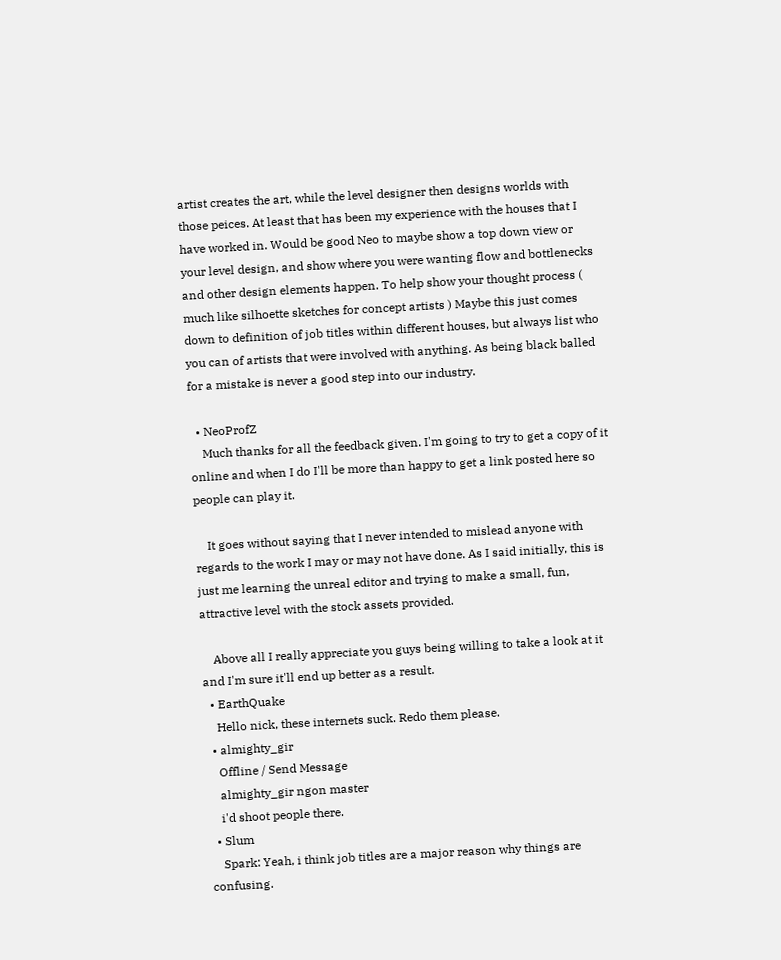artist creates the art, while the level designer then designs worlds with those peices. At least that has been my experience with the houses that I have worked in. Would be good Neo to maybe show a top down view or your level design, and show where you were wanting flow and bottlenecks and other design elements happen. To help show your thought process ( much like silhoette sketches for concept artists ) Maybe this just comes down to definition of job titles within different houses, but always list who you can of artists that were involved with anything. As being black balled for a mistake is never a good step into our industry.

  • NeoProfZ
    Much thanks for all the feedback given. I'm going to try to get a copy of it online and when I do I'll be more than happy to get a link posted here so people can play it.

    It goes without saying that I never intended to mislead anyone with regards to the work I may or may not have done. As I said initially, this is just me learning the unreal editor and trying to make a small, fun, attractive level with the stock assets provided.

    Above all I really appreciate you guys being willing to take a look at it and I'm sure it'll end up better as a result.
  • EarthQuake
    Hello nick, these internets suck. Redo them please.
  • almighty_gir
    Offline / Send Message
    almighty_gir ngon master
    i'd shoot people there.
  • Slum
    Spark: Yeah, i think job titles are a major reason why things are confusing.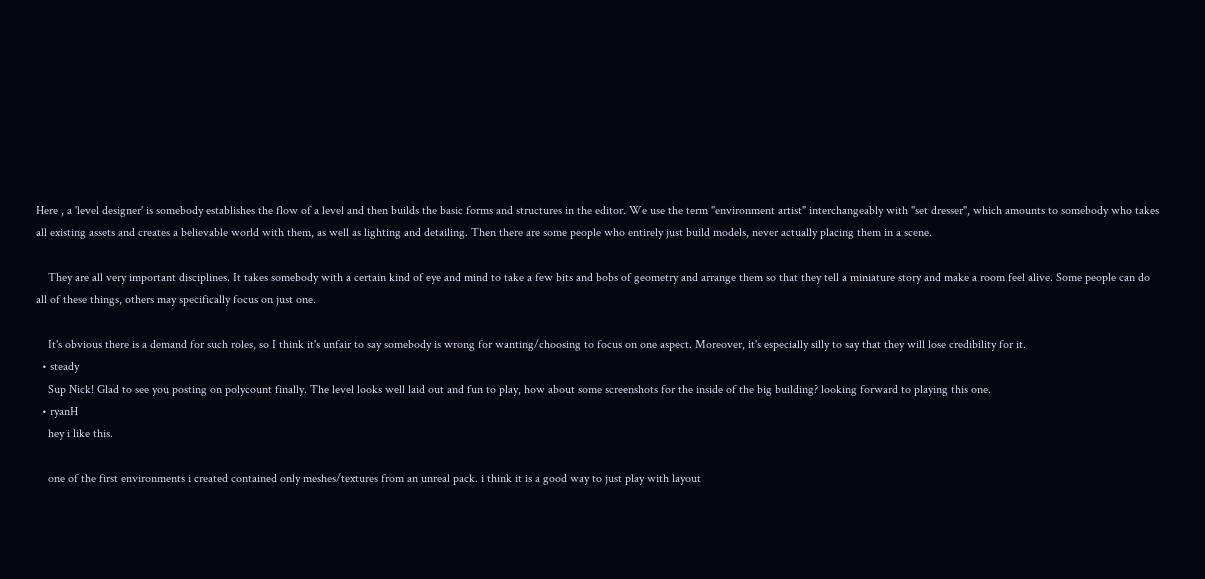Here , a 'level designer' is somebody establishes the flow of a level and then builds the basic forms and structures in the editor. We use the term "environment artist" interchangeably with "set dresser", which amounts to somebody who takes all existing assets and creates a believable world with them, as well as lighting and detailing. Then there are some people who entirely just build models, never actually placing them in a scene.

    They are all very important disciplines. It takes somebody with a certain kind of eye and mind to take a few bits and bobs of geometry and arrange them so that they tell a miniature story and make a room feel alive. Some people can do all of these things, others may specifically focus on just one.

    It's obvious there is a demand for such roles, so I think it's unfair to say somebody is wrong for wanting/choosing to focus on one aspect. Moreover, it's especially silly to say that they will lose credibility for it.
  • steady
    Sup Nick! Glad to see you posting on polycount finally. The level looks well laid out and fun to play, how about some screenshots for the inside of the big building? looking forward to playing this one.
  • ryanH
    hey i like this.

    one of the first environments i created contained only meshes/textures from an unreal pack. i think it is a good way to just play with layout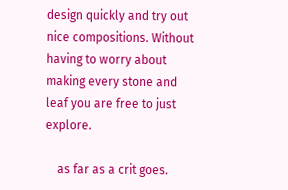design quickly and try out nice compositions. Without having to worry about making every stone and leaf you are free to just explore.

    as far as a crit goes.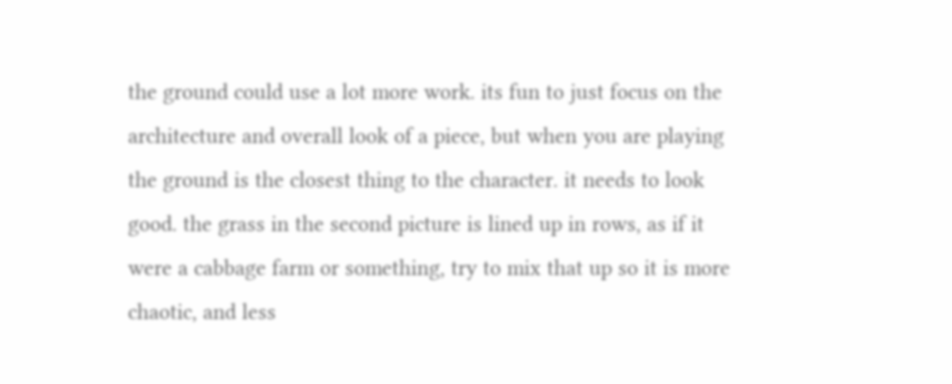the ground could use a lot more work. its fun to just focus on the architecture and overall look of a piece, but when you are playing the ground is the closest thing to the character. it needs to look good. the grass in the second picture is lined up in rows, as if it were a cabbage farm or something, try to mix that up so it is more chaotic, and less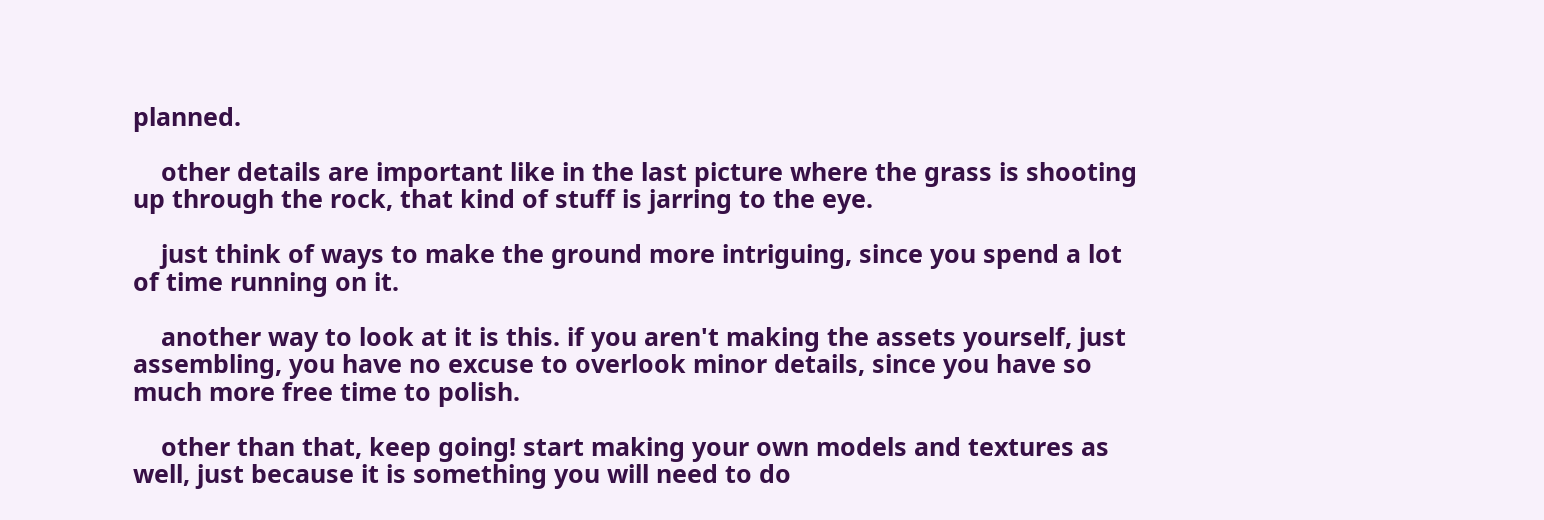planned.

    other details are important like in the last picture where the grass is shooting up through the rock, that kind of stuff is jarring to the eye.

    just think of ways to make the ground more intriguing, since you spend a lot of time running on it.

    another way to look at it is this. if you aren't making the assets yourself, just assembling, you have no excuse to overlook minor details, since you have so much more free time to polish.

    other than that, keep going! start making your own models and textures as well, just because it is something you will need to do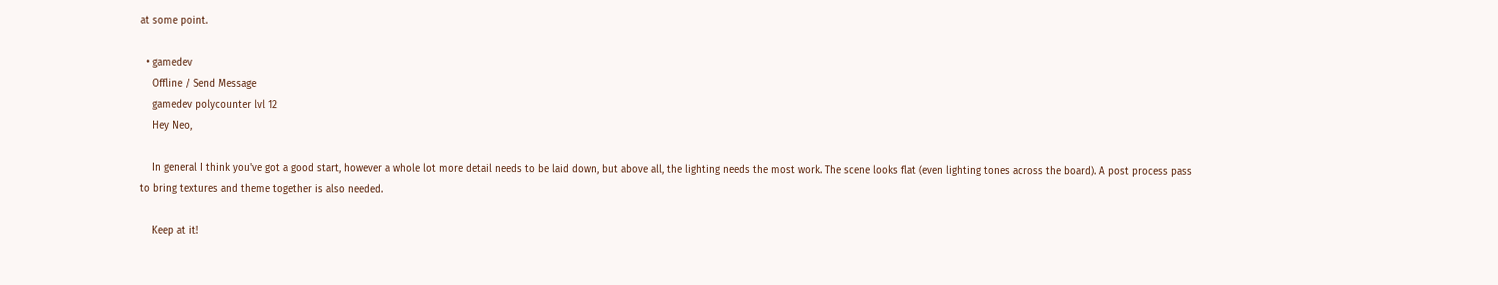at some point.

  • gamedev
    Offline / Send Message
    gamedev polycounter lvl 12
    Hey Neo,

    In general I think you've got a good start, however a whole lot more detail needs to be laid down, but above all, the lighting needs the most work. The scene looks flat (even lighting tones across the board). A post process pass to bring textures and theme together is also needed.

    Keep at it!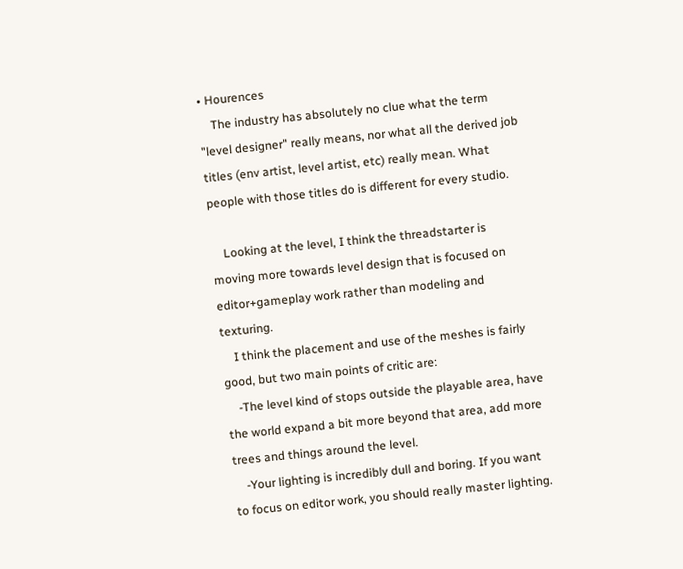• Hourences
    The industry has absolutely no clue what the term "level designer" really means, nor what all the derived job titles (env artist, level artist, etc) really mean. What people with those titles do is different for every studio.

    Looking at the level, I think the threadstarter is moving more towards level design that is focused on editor+gameplay work rather than modeling and texturing.
    I think the placement and use of the meshes is fairly good, but two main points of critic are:
    -The level kind of stops outside the playable area, have the world expand a bit more beyond that area, add more trees and things around the level.
    -Your lighting is incredibly dull and boring. If you want to focus on editor work, you should really master lighting.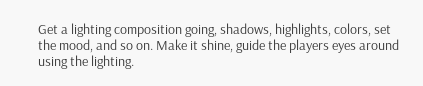Get a lighting composition going, shadows, highlights, colors, set the mood, and so on. Make it shine, guide the players eyes around using the lighting.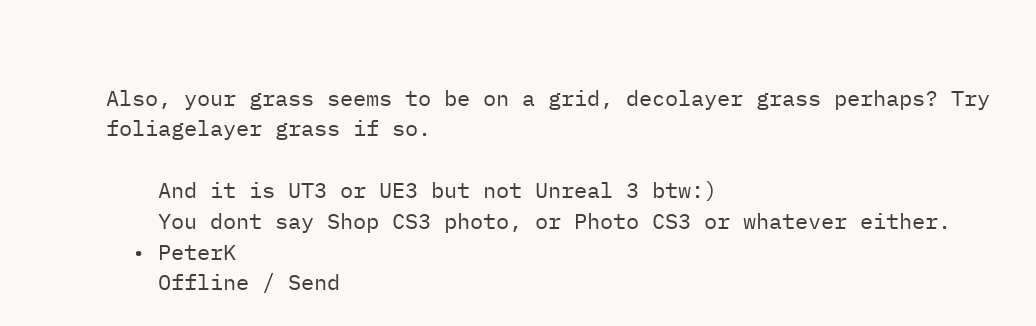Also, your grass seems to be on a grid, decolayer grass perhaps? Try foliagelayer grass if so.

    And it is UT3 or UE3 but not Unreal 3 btw:)
    You dont say Shop CS3 photo, or Photo CS3 or whatever either.
  • PeterK
    Offline / Send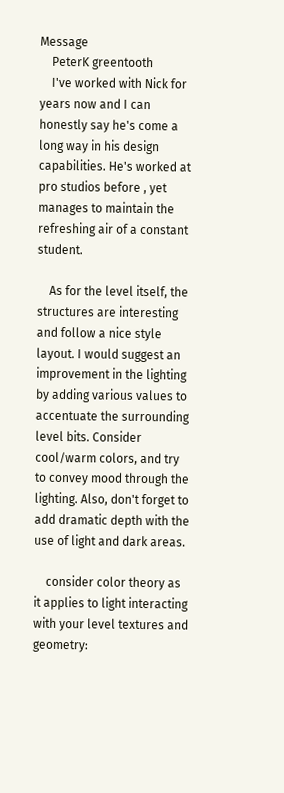Message
    PeterK greentooth
    I've worked with Nick for years now and I can honestly say he's come a long way in his design capabilities. He's worked at pro studios before , yet manages to maintain the refreshing air of a constant student.

    As for the level itself, the structures are interesting and follow a nice style layout. I would suggest an improvement in the lighting by adding various values to accentuate the surrounding level bits. Consider cool/warm colors, and try to convey mood through the lighting. Also, don't forget to add dramatic depth with the use of light and dark areas.

    consider color theory as it applies to light interacting with your level textures and geometry: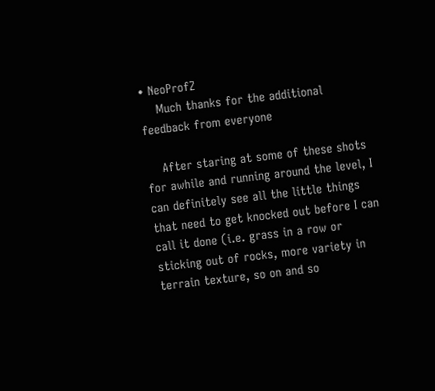• NeoProfZ
    Much thanks for the additional feedback from everyone

    After staring at some of these shots for awhile and running around the level, I can definitely see all the little things that need to get knocked out before I can call it done (i.e. grass in a row or sticking out of rocks, more variety in terrain texture, so on and so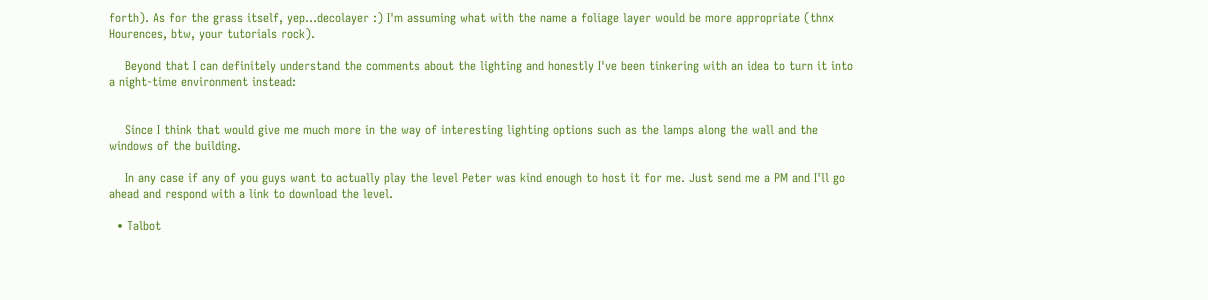forth). As for the grass itself, yep...decolayer :) I'm assuming what with the name a foliage layer would be more appropriate (thnx Hourences, btw, your tutorials rock).

    Beyond that I can definitely understand the comments about the lighting and honestly I've been tinkering with an idea to turn it into a night-time environment instead:


    Since I think that would give me much more in the way of interesting lighting options such as the lamps along the wall and the windows of the building.

    In any case if any of you guys want to actually play the level Peter was kind enough to host it for me. Just send me a PM and I'll go ahead and respond with a link to download the level.

  • Talbot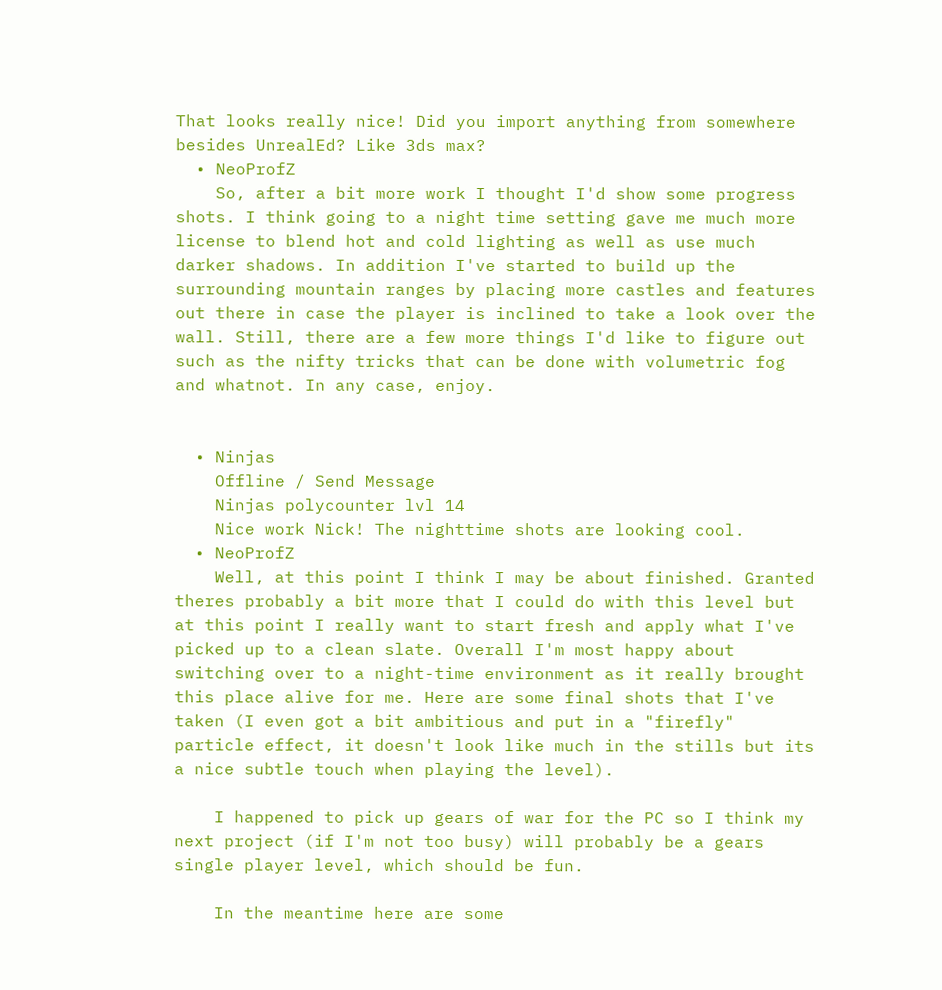That looks really nice! Did you import anything from somewhere besides UnrealEd? Like 3ds max?
  • NeoProfZ
    So, after a bit more work I thought I'd show some progress shots. I think going to a night time setting gave me much more license to blend hot and cold lighting as well as use much darker shadows. In addition I've started to build up the surrounding mountain ranges by placing more castles and features out there in case the player is inclined to take a look over the wall. Still, there are a few more things I'd like to figure out such as the nifty tricks that can be done with volumetric fog and whatnot. In any case, enjoy.


  • Ninjas
    Offline / Send Message
    Ninjas polycounter lvl 14
    Nice work Nick! The nighttime shots are looking cool.
  • NeoProfZ
    Well, at this point I think I may be about finished. Granted theres probably a bit more that I could do with this level but at this point I really want to start fresh and apply what I've picked up to a clean slate. Overall I'm most happy about switching over to a night-time environment as it really brought this place alive for me. Here are some final shots that I've taken (I even got a bit ambitious and put in a "firefly" particle effect, it doesn't look like much in the stills but its a nice subtle touch when playing the level).

    I happened to pick up gears of war for the PC so I think my next project (if I'm not too busy) will probably be a gears single player level, which should be fun.

    In the meantime here are some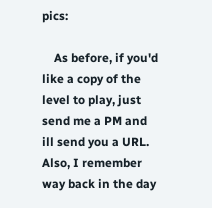pics:

    As before, if you'd like a copy of the level to play, just send me a PM and ill send you a URL. Also, I remember way back in the day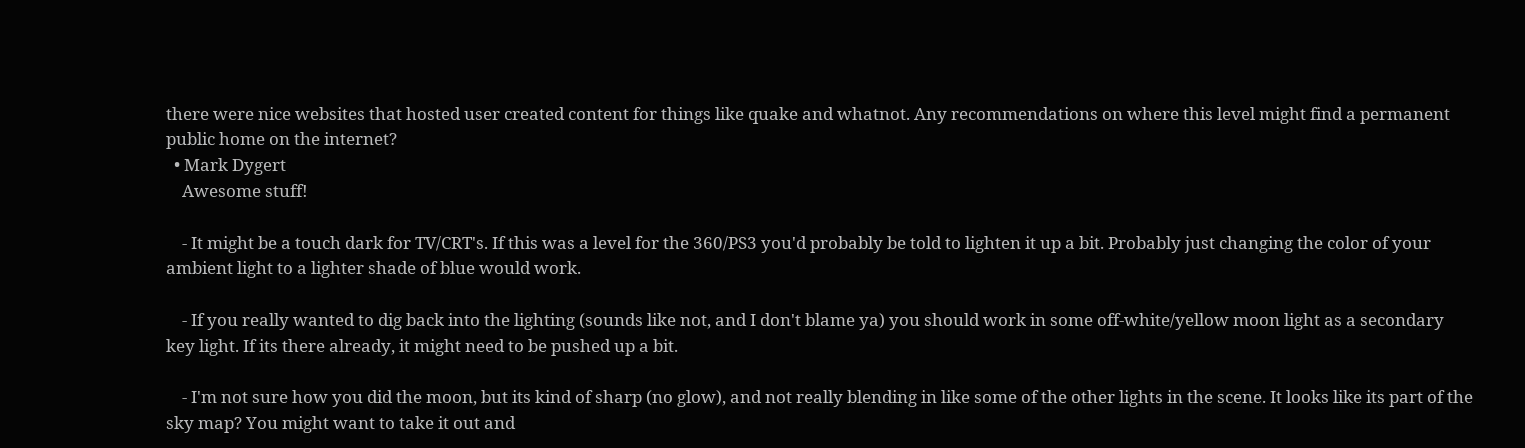there were nice websites that hosted user created content for things like quake and whatnot. Any recommendations on where this level might find a permanent public home on the internet?
  • Mark Dygert
    Awesome stuff!

    - It might be a touch dark for TV/CRT's. If this was a level for the 360/PS3 you'd probably be told to lighten it up a bit. Probably just changing the color of your ambient light to a lighter shade of blue would work.

    - If you really wanted to dig back into the lighting (sounds like not, and I don't blame ya) you should work in some off-white/yellow moon light as a secondary key light. If its there already, it might need to be pushed up a bit.

    - I'm not sure how you did the moon, but its kind of sharp (no glow), and not really blending in like some of the other lights in the scene. It looks like its part of the sky map? You might want to take it out and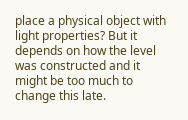place a physical object with light properties? But it depends on how the level was constructed and it might be too much to change this late.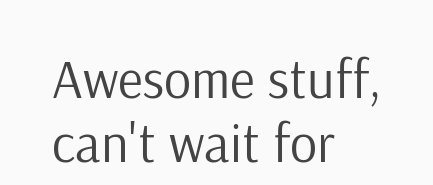Awesome stuff, can't wait for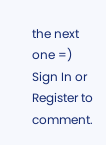the next one =)
Sign In or Register to comment.